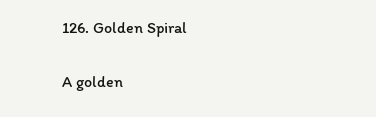126. Golden Spiral

A golden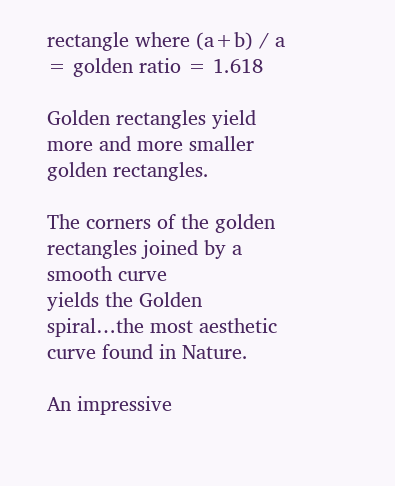rectangle where (a+b) / a = golden ratio = 1.618

Golden rectangles yield more and more smaller golden rectangles.

The corners of the golden rectangles joined by a smooth curve
yields the Golden spiral…the most aesthetic curve found in Nature.

An impressive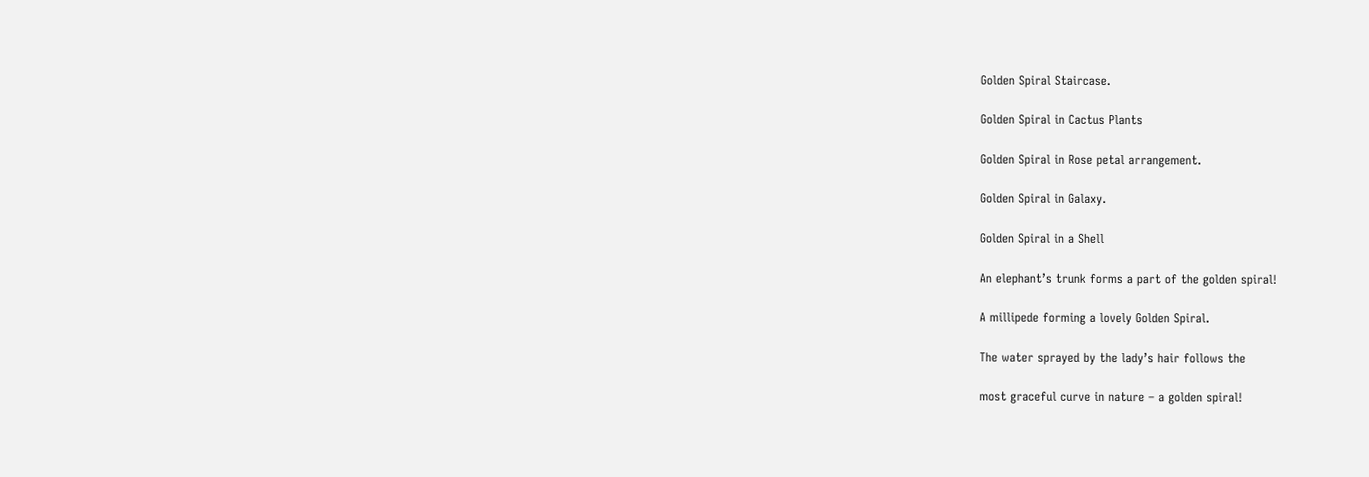Golden Spiral Staircase.

Golden Spiral in Cactus Plants

Golden Spiral in Rose petal arrangement.

Golden Spiral in Galaxy.

Golden Spiral in a Shell

An elephant’s trunk forms a part of the golden spiral!

A millipede forming a lovely Golden Spiral.

The water sprayed by the lady’s hair follows the

most graceful curve in nature – a golden spiral!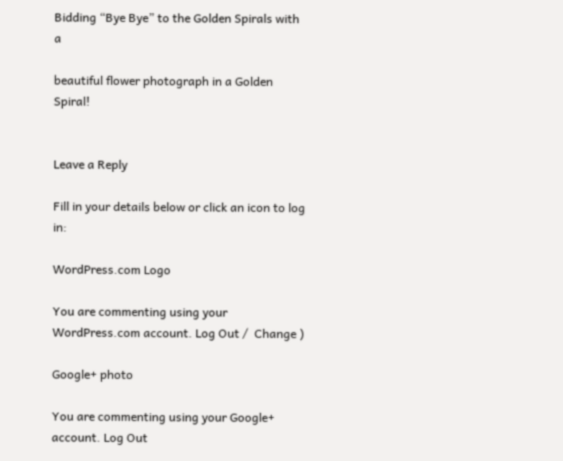Bidding “Bye Bye” to the Golden Spirals with a

beautiful flower photograph in a Golden Spiral!


Leave a Reply

Fill in your details below or click an icon to log in:

WordPress.com Logo

You are commenting using your WordPress.com account. Log Out /  Change )

Google+ photo

You are commenting using your Google+ account. Log Out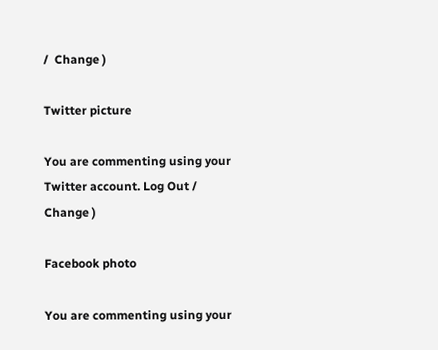/  Change )

Twitter picture

You are commenting using your Twitter account. Log Out /  Change )

Facebook photo

You are commenting using your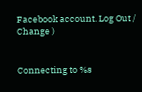Facebook account. Log Out /  Change )


Connecting to %s